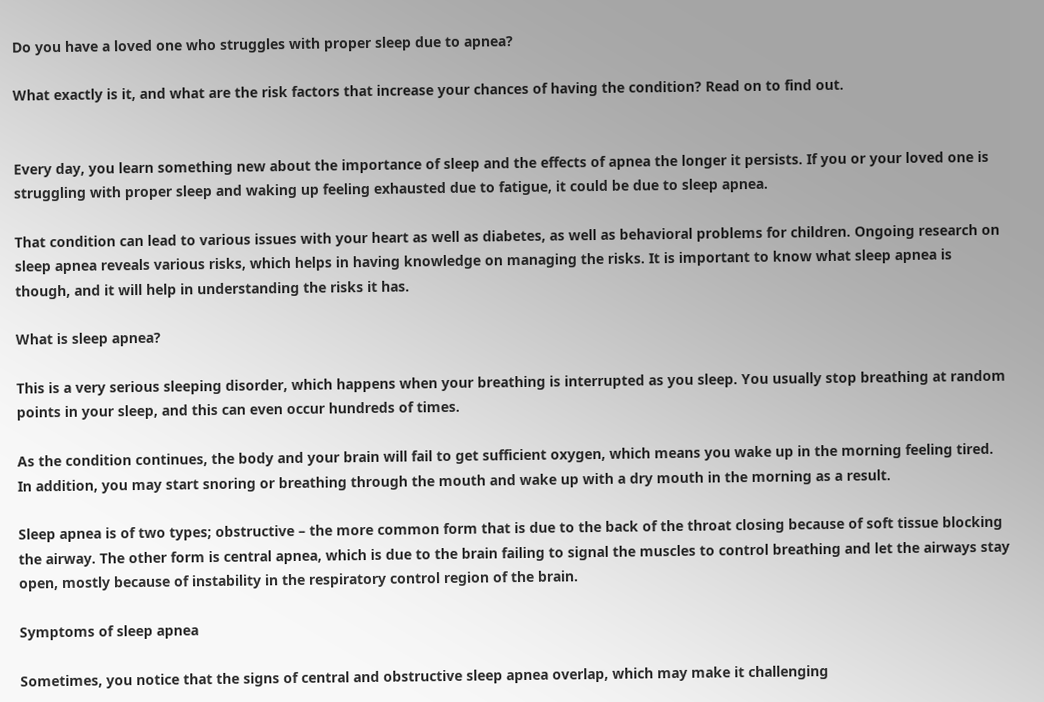Do you have a loved one who struggles with proper sleep due to apnea?

What exactly is it, and what are the risk factors that increase your chances of having the condition? Read on to find out.


Every day, you learn something new about the importance of sleep and the effects of apnea the longer it persists. If you or your loved one is struggling with proper sleep and waking up feeling exhausted due to fatigue, it could be due to sleep apnea.

That condition can lead to various issues with your heart as well as diabetes, as well as behavioral problems for children. Ongoing research on sleep apnea reveals various risks, which helps in having knowledge on managing the risks. It is important to know what sleep apnea is though, and it will help in understanding the risks it has.

What is sleep apnea?

This is a very serious sleeping disorder, which happens when your breathing is interrupted as you sleep. You usually stop breathing at random points in your sleep, and this can even occur hundreds of times.

As the condition continues, the body and your brain will fail to get sufficient oxygen, which means you wake up in the morning feeling tired. In addition, you may start snoring or breathing through the mouth and wake up with a dry mouth in the morning as a result.

Sleep apnea is of two types; obstructive – the more common form that is due to the back of the throat closing because of soft tissue blocking the airway. The other form is central apnea, which is due to the brain failing to signal the muscles to control breathing and let the airways stay open, mostly because of instability in the respiratory control region of the brain.

Symptoms of sleep apnea

Sometimes, you notice that the signs of central and obstructive sleep apnea overlap, which may make it challenging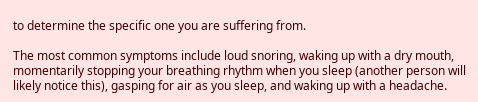to determine the specific one you are suffering from.

The most common symptoms include loud snoring, waking up with a dry mouth, momentarily stopping your breathing rhythm when you sleep (another person will likely notice this), gasping for air as you sleep, and waking up with a headache.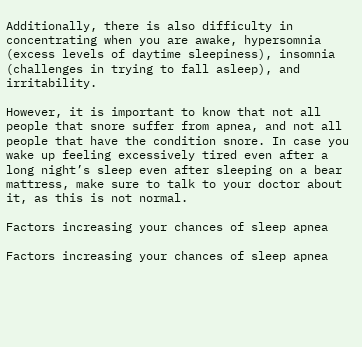Additionally, there is also difficulty in concentrating when you are awake, hypersomnia (excess levels of daytime sleepiness), insomnia (challenges in trying to fall asleep), and irritability.

However, it is important to know that not all people that snore suffer from apnea, and not all people that have the condition snore. In case you wake up feeling excessively tired even after a long night’s sleep even after sleeping on a bear mattress, make sure to talk to your doctor about it, as this is not normal.

Factors increasing your chances of sleep apnea

Factors increasing your chances of sleep apnea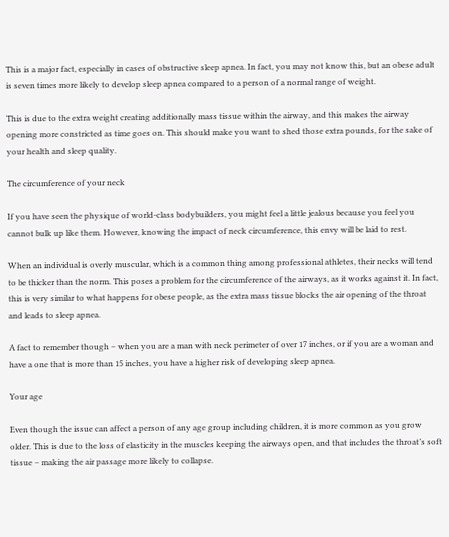This is a major fact, especially in cases of obstructive sleep apnea. In fact, you may not know this, but an obese adult is seven times more likely to develop sleep apnea compared to a person of a normal range of weight.

This is due to the extra weight creating additionally mass tissue within the airway, and this makes the airway opening more constricted as time goes on. This should make you want to shed those extra pounds, for the sake of your health and sleep quality.

The circumference of your neck

If you have seen the physique of world-class bodybuilders, you might feel a little jealous because you feel you cannot bulk up like them. However, knowing the impact of neck circumference, this envy will be laid to rest.

When an individual is overly muscular, which is a common thing among professional athletes, their necks will tend to be thicker than the norm. This poses a problem for the circumference of the airways, as it works against it. In fact, this is very similar to what happens for obese people, as the extra mass tissue blocks the air opening of the throat and leads to sleep apnea.

A fact to remember though – when you are a man with neck perimeter of over 17 inches, or if you are a woman and have a one that is more than 15 inches, you have a higher risk of developing sleep apnea.

Your age

Even though the issue can affect a person of any age group including children, it is more common as you grow older. This is due to the loss of elasticity in the muscles keeping the airways open, and that includes the throat’s soft tissue – making the air passage more likely to collapse.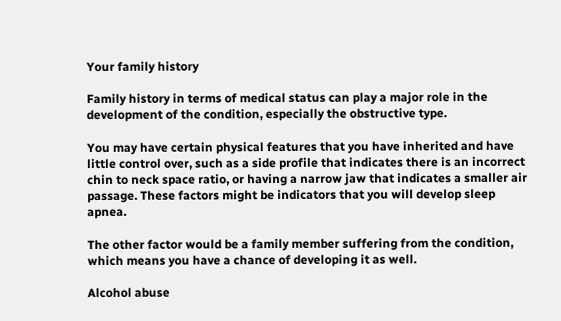Your family history

Family history in terms of medical status can play a major role in the development of the condition, especially the obstructive type.

You may have certain physical features that you have inherited and have little control over, such as a side profile that indicates there is an incorrect chin to neck space ratio, or having a narrow jaw that indicates a smaller air passage. These factors might be indicators that you will develop sleep apnea.

The other factor would be a family member suffering from the condition, which means you have a chance of developing it as well.

Alcohol abuse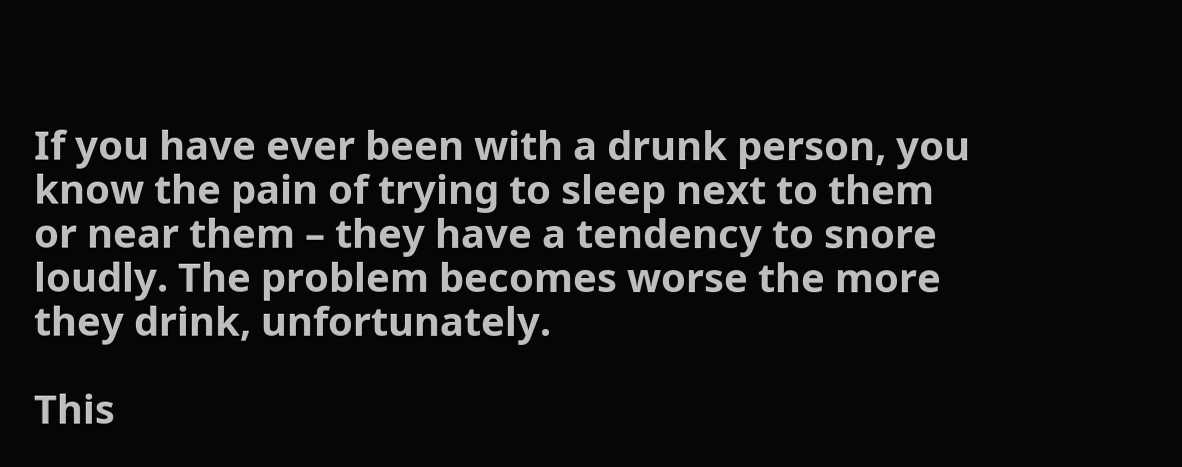If you have ever been with a drunk person, you know the pain of trying to sleep next to them or near them – they have a tendency to snore loudly. The problem becomes worse the more they drink, unfortunately.

This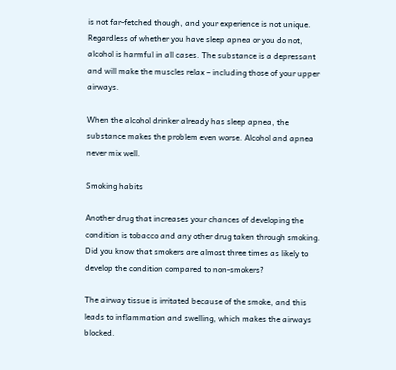is not far-fetched though, and your experience is not unique. Regardless of whether you have sleep apnea or you do not, alcohol is harmful in all cases. The substance is a depressant and will make the muscles relax – including those of your upper airways.

When the alcohol drinker already has sleep apnea, the substance makes the problem even worse. Alcohol and apnea never mix well.

Smoking habits

Another drug that increases your chances of developing the condition is tobacco and any other drug taken through smoking. Did you know that smokers are almost three times as likely to develop the condition compared to non-smokers?

The airway tissue is irritated because of the smoke, and this leads to inflammation and swelling, which makes the airways blocked.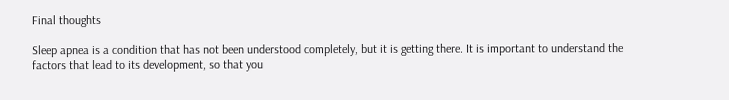Final thoughts

Sleep apnea is a condition that has not been understood completely, but it is getting there. It is important to understand the factors that lead to its development, so that you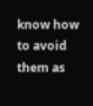know how to avoid them as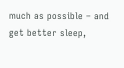much as possible – and get better sleep,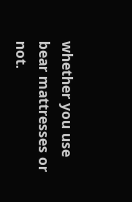whether you use bear mattresses or not.